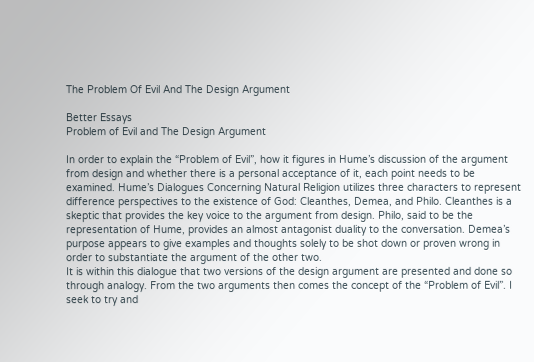The Problem Of Evil And The Design Argument

Better Essays
Problem of Evil and The Design Argument

In order to explain the “Problem of Evil”, how it figures in Hume’s discussion of the argument from design and whether there is a personal acceptance of it, each point needs to be examined. Hume’s Dialogues Concerning Natural Religion utilizes three characters to represent difference perspectives to the existence of God: Cleanthes, Demea, and Philo. Cleanthes is a skeptic that provides the key voice to the argument from design. Philo, said to be the representation of Hume, provides an almost antagonist duality to the conversation. Demea’s purpose appears to give examples and thoughts solely to be shot down or proven wrong in order to substantiate the argument of the other two.
It is within this dialogue that two versions of the design argument are presented and done so through analogy. From the two arguments then comes the concept of the “Problem of Evil”. I seek to try and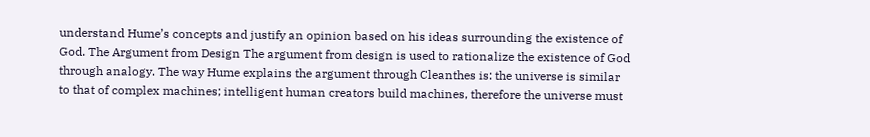understand Hume’s concepts and justify an opinion based on his ideas surrounding the existence of God. The Argument from Design The argument from design is used to rationalize the existence of God through analogy. The way Hume explains the argument through Cleanthes is: the universe is similar to that of complex machines; intelligent human creators build machines, therefore the universe must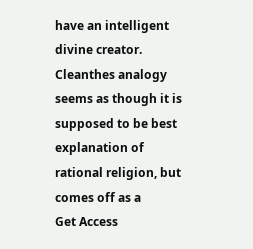have an intelligent divine creator. Cleanthes analogy seems as though it is supposed to be best explanation of rational religion, but comes off as a
Get Access